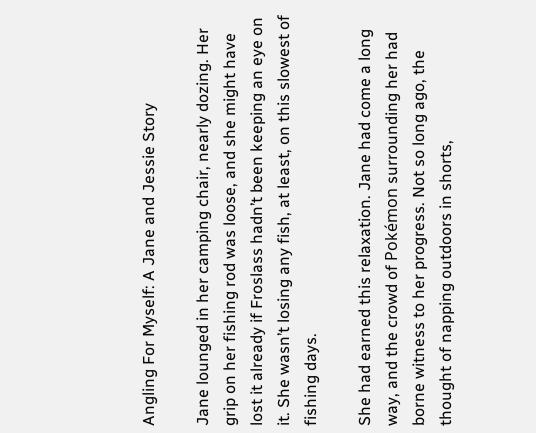Angling For Myself: A Jane and Jessie Story

Jane lounged in her camping chair, nearly dozing. Her grip on her fishing rod was loose, and she might have lost it already if Froslass hadn’t been keeping an eye on it. She wasn’t losing any fish, at least, on this slowest of fishing days.

She had earned this relaxation. Jane had come a long way, and the crowd of Pokémon surrounding her had borne witness to her progress. Not so long ago, the thought of napping outdoors in shorts,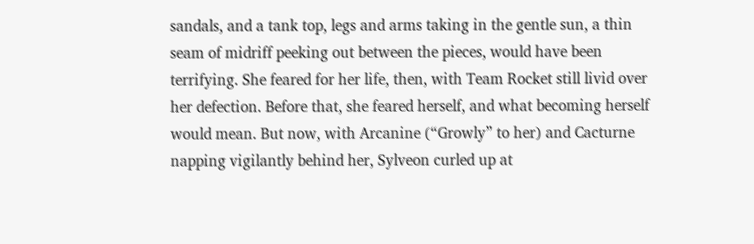sandals, and a tank top, legs and arms taking in the gentle sun, a thin seam of midriff peeking out between the pieces, would have been terrifying. She feared for her life, then, with Team Rocket still livid over her defection. Before that, she feared herself, and what becoming herself would mean. But now, with Arcanine (“Growly” to her) and Cacturne napping vigilantly behind her, Sylveon curled up at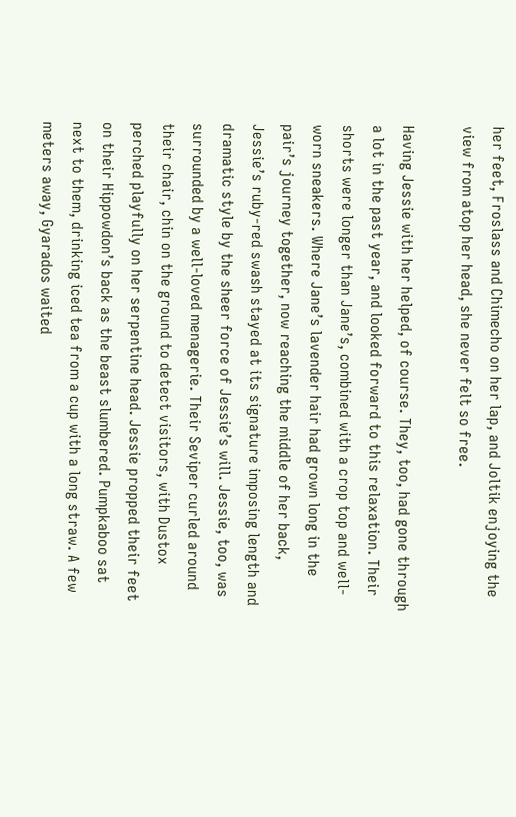her feet, Froslass and Chimecho on her lap, and Joltik enjoying the view from atop her head, she never felt so free.

Having Jessie with her helped, of course. They, too, had gone through a lot in the past year, and looked forward to this relaxation. Their shorts were longer than Jane’s, combined with a crop top and well-worn sneakers. Where Jane’s lavender hair had grown long in the pair’s journey together, now reaching the middle of her back, Jessie’s ruby-red swash stayed at its signature imposing length and dramatic style by the sheer force of Jessie’s will. Jessie, too, was surrounded by a well-loved menagerie. Their Seviper curled around their chair, chin on the ground to detect visitors, with Dustox perched playfully on her serpentine head. Jessie propped their feet on their Hippowdon’s back as the beast slumbered. Pumpkaboo sat next to them, drinking iced tea from a cup with a long straw. A few meters away, Gyarados waited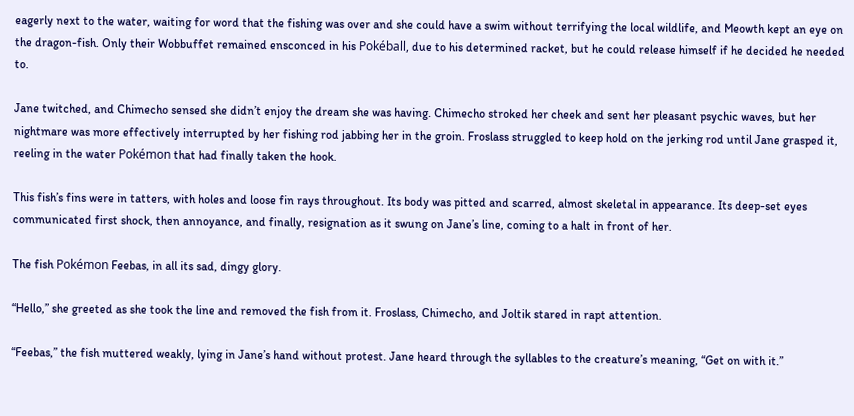eagerly next to the water, waiting for word that the fishing was over and she could have a swim without terrifying the local wildlife, and Meowth kept an eye on the dragon-fish. Only their Wobbuffet remained ensconced in his Pokéball, due to his determined racket, but he could release himself if he decided he needed to.

Jane twitched, and Chimecho sensed she didn’t enjoy the dream she was having. Chimecho stroked her cheek and sent her pleasant psychic waves, but her nightmare was more effectively interrupted by her fishing rod jabbing her in the groin. Froslass struggled to keep hold on the jerking rod until Jane grasped it, reeling in the water Pokémon that had finally taken the hook.

This fish’s fins were in tatters, with holes and loose fin rays throughout. Its body was pitted and scarred, almost skeletal in appearance. Its deep-set eyes communicated first shock, then annoyance, and finally, resignation as it swung on Jane’s line, coming to a halt in front of her.

The fish Pokémon Feebas, in all its sad, dingy glory.

“Hello,” she greeted as she took the line and removed the fish from it. Froslass, Chimecho, and Joltik stared in rapt attention.

“Feebas,” the fish muttered weakly, lying in Jane’s hand without protest. Jane heard through the syllables to the creature’s meaning, “Get on with it.”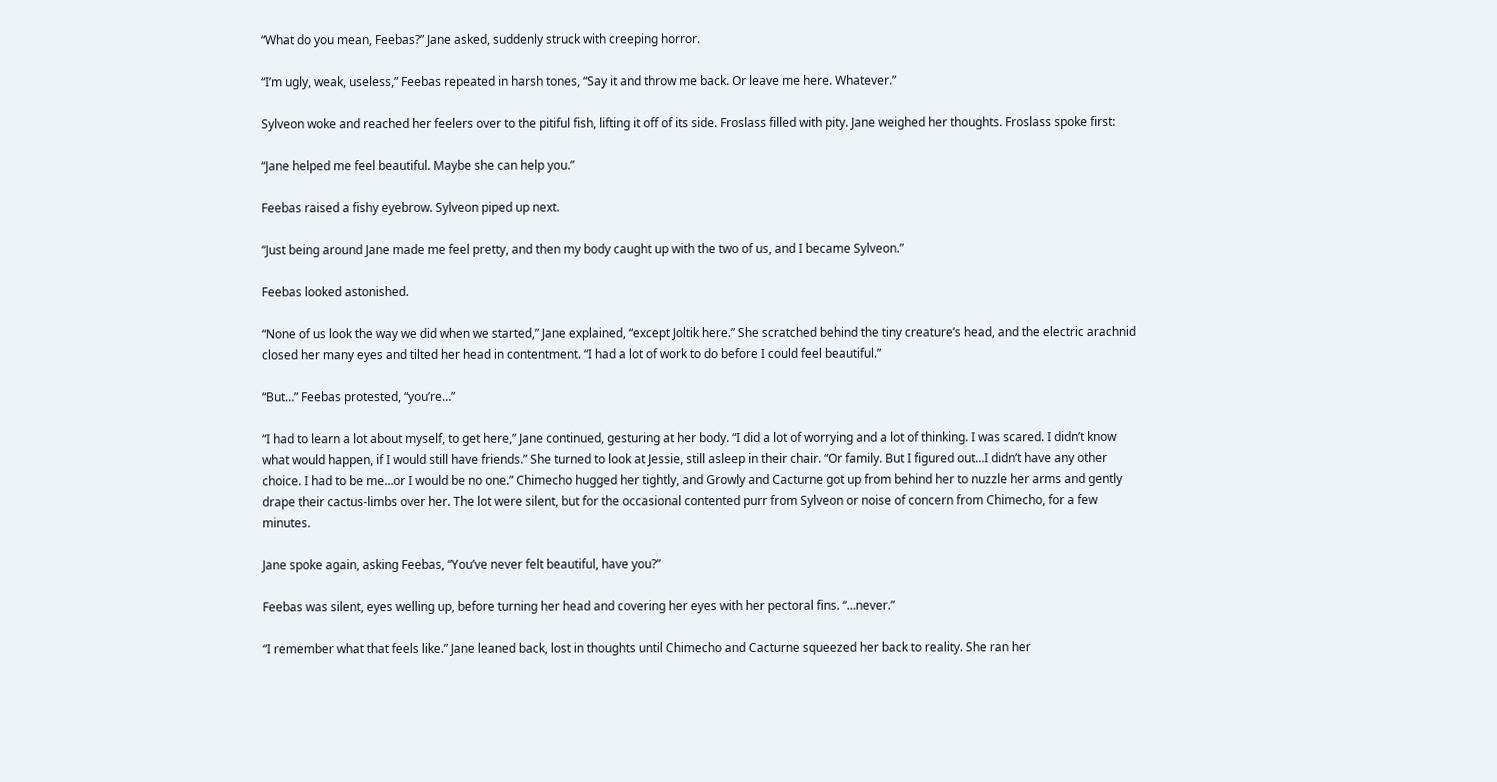“What do you mean, Feebas?” Jane asked, suddenly struck with creeping horror.

“I’m ugly, weak, useless,” Feebas repeated in harsh tones, “Say it and throw me back. Or leave me here. Whatever.”

Sylveon woke and reached her feelers over to the pitiful fish, lifting it off of its side. Froslass filled with pity. Jane weighed her thoughts. Froslass spoke first:

“Jane helped me feel beautiful. Maybe she can help you.”

Feebas raised a fishy eyebrow. Sylveon piped up next.

“Just being around Jane made me feel pretty, and then my body caught up with the two of us, and I became Sylveon.”

Feebas looked astonished.

“None of us look the way we did when we started,” Jane explained, “except Joltik here.” She scratched behind the tiny creature’s head, and the electric arachnid closed her many eyes and tilted her head in contentment. “I had a lot of work to do before I could feel beautiful.”

“But…” Feebas protested, “you’re…”

“I had to learn a lot about myself, to get here,” Jane continued, gesturing at her body. “I did a lot of worrying and a lot of thinking. I was scared. I didn’t know what would happen, if I would still have friends.” She turned to look at Jessie, still asleep in their chair. “Or family. But I figured out…I didn’t have any other choice. I had to be me…or I would be no one.” Chimecho hugged her tightly, and Growly and Cacturne got up from behind her to nuzzle her arms and gently drape their cactus-limbs over her. The lot were silent, but for the occasional contented purr from Sylveon or noise of concern from Chimecho, for a few minutes.

Jane spoke again, asking Feebas, “You’ve never felt beautiful, have you?”

Feebas was silent, eyes welling up, before turning her head and covering her eyes with her pectoral fins. “…never.”

“I remember what that feels like.” Jane leaned back, lost in thoughts until Chimecho and Cacturne squeezed her back to reality. She ran her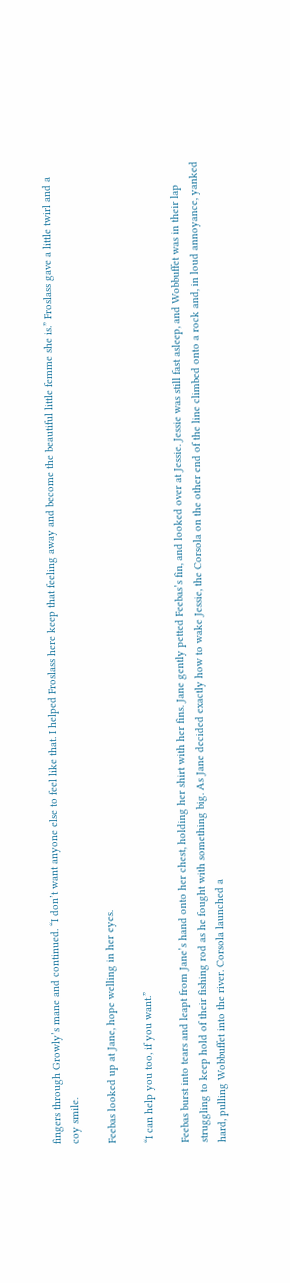fingers through Growly’s mane and continued. “I don’t want anyone else to feel like that. I helped Froslass here keep that feeling away and become the beautiful little femme she is.” Froslass gave a little twirl and a coy smile.

Feebas looked up at Jane, hope welling in her eyes.

“I can help you too, if you want.”

Feebas burst into tears and leapt from Jane’s hand onto her chest, holding her shirt with her fins. Jane gently petted Feebas’s fin, and looked over at Jessie. Jessie was still fast asleep, and Wobbuffet was in their lap struggling to keep hold of their fishing rod as he fought with something big. As Jane decided exactly how to wake Jessie, the Corsola on the other end of the line climbed onto a rock and, in loud annoyance, yanked hard, pulling Wobbuffet into the river. Corsola launched a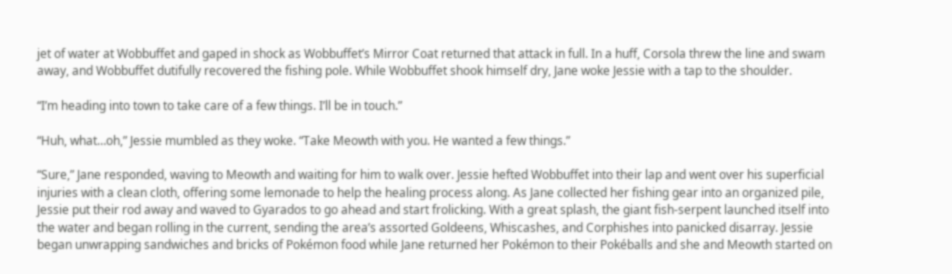jet of water at Wobbuffet and gaped in shock as Wobbuffet’s Mirror Coat returned that attack in full. In a huff, Corsola threw the line and swam away, and Wobbuffet dutifully recovered the fishing pole. While Wobbuffet shook himself dry, Jane woke Jessie with a tap to the shoulder.

“I’m heading into town to take care of a few things. I’ll be in touch.”

“Huh, what…oh,” Jessie mumbled as they woke. “Take Meowth with you. He wanted a few things.”

“Sure,” Jane responded, waving to Meowth and waiting for him to walk over. Jessie hefted Wobbuffet into their lap and went over his superficial injuries with a clean cloth, offering some lemonade to help the healing process along. As Jane collected her fishing gear into an organized pile, Jessie put their rod away and waved to Gyarados to go ahead and start frolicking. With a great splash, the giant fish-serpent launched itself into the water and began rolling in the current, sending the area’s assorted Goldeens, Whiscashes, and Corphishes into panicked disarray. Jessie began unwrapping sandwiches and bricks of Pokémon food while Jane returned her Pokémon to their Pokéballs and she and Meowth started on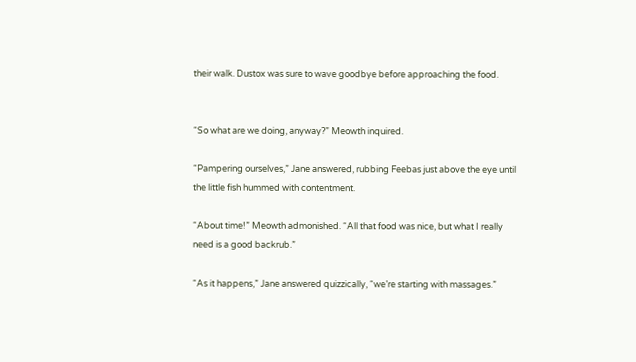their walk. Dustox was sure to wave goodbye before approaching the food.


“So what are we doing, anyway?” Meowth inquired.

“Pampering ourselves,” Jane answered, rubbing Feebas just above the eye until the little fish hummed with contentment.

“About time!” Meowth admonished. “All that food was nice, but what I really need is a good backrub.”

“As it happens,” Jane answered quizzically, “we’re starting with massages.”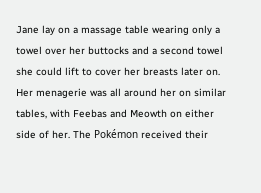Jane lay on a massage table wearing only a towel over her buttocks and a second towel she could lift to cover her breasts later on. Her menagerie was all around her on similar tables, with Feebas and Meowth on either side of her. The Pokémon received their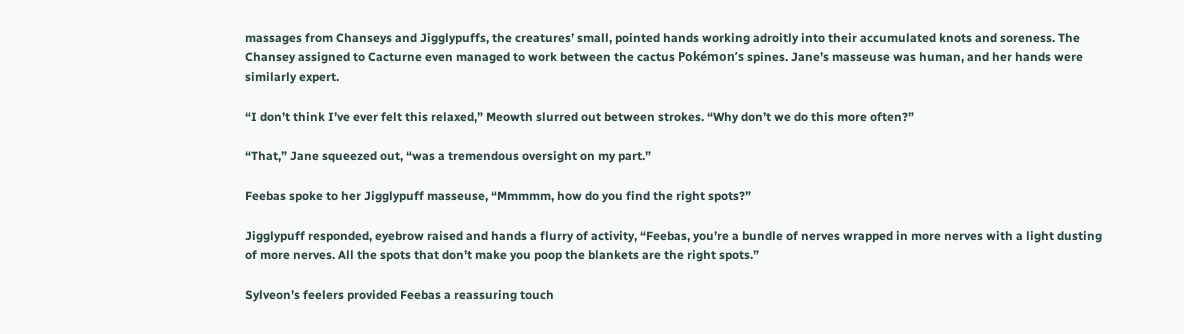massages from Chanseys and Jigglypuffs, the creatures’ small, pointed hands working adroitly into their accumulated knots and soreness. The Chansey assigned to Cacturne even managed to work between the cactus Pokémon’s spines. Jane’s masseuse was human, and her hands were similarly expert.

“I don’t think I’ve ever felt this relaxed,” Meowth slurred out between strokes. “Why don’t we do this more often?”

“That,” Jane squeezed out, “was a tremendous oversight on my part.”

Feebas spoke to her Jigglypuff masseuse, “Mmmmm, how do you find the right spots?”

Jigglypuff responded, eyebrow raised and hands a flurry of activity, “Feebas, you’re a bundle of nerves wrapped in more nerves with a light dusting of more nerves. All the spots that don’t make you poop the blankets are the right spots.”

Sylveon’s feelers provided Feebas a reassuring touch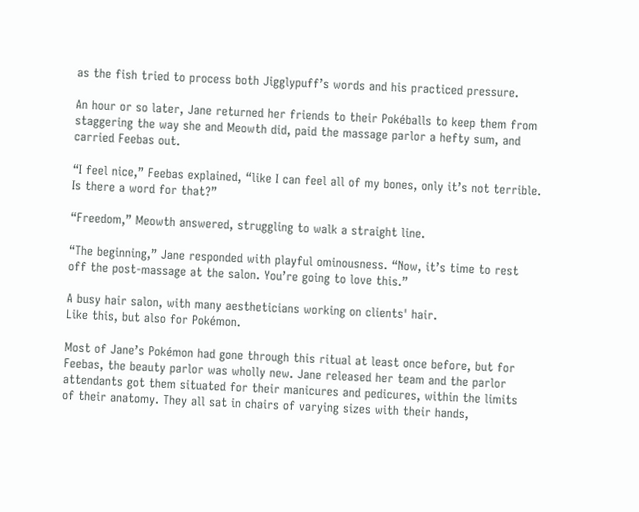as the fish tried to process both Jigglypuff’s words and his practiced pressure.

An hour or so later, Jane returned her friends to their Pokéballs to keep them from staggering the way she and Meowth did, paid the massage parlor a hefty sum, and carried Feebas out.

“I feel nice,” Feebas explained, “like I can feel all of my bones, only it’s not terrible. Is there a word for that?”

“Freedom,” Meowth answered, struggling to walk a straight line.

“The beginning,” Jane responded with playful ominousness. “Now, it’s time to rest off the post-massage at the salon. You’re going to love this.”

A busy hair salon, with many aestheticians working on clients' hair.
Like this, but also for Pokémon.

Most of Jane’s Pokémon had gone through this ritual at least once before, but for Feebas, the beauty parlor was wholly new. Jane released her team and the parlor attendants got them situated for their manicures and pedicures, within the limits of their anatomy. They all sat in chairs of varying sizes with their hands,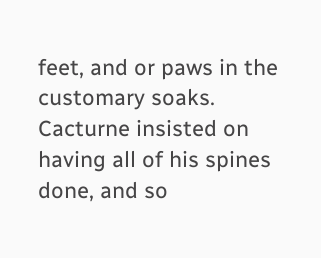feet, and or paws in the customary soaks. Cacturne insisted on having all of his spines done, and so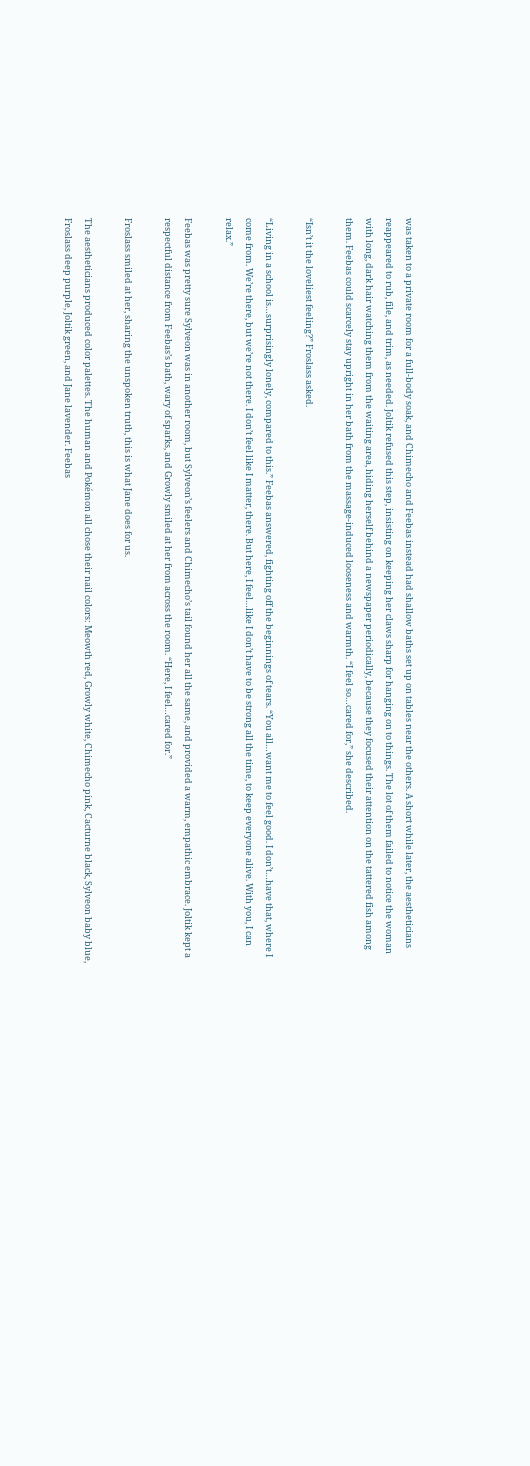was taken to a private room for a full-body soak, and Chimecho and Feebas instead had shallow baths set up on tables near the others. A short while later, the aestheticians reappeared to rub, file, and trim, as needed. Joltik refused this step, insisting on keeping her claws sharp for hanging on to things. The lot of them failed to notice the woman with long, dark hair watching them from the waiting area, hiding herself behind a newspaper periodically, because they focused their attention on the tattered fish among them. Feebas could scarcely stay upright in her bath from the massage-induced looseness and warmth. “I feel so…cared for,” she described.

“Isn’t it the loveliest feeling?” Froslass asked.

“Living in a school is…surprisingly lonely, compared to this.” Feebas answered, fighting off the beginnings of tears. “You all…want me to feel good. I don’t…have that, where I come from. We’re there, but we’re not there. I don’t feel like I matter, there. But here, I feel…like I don’t have to be strong all the time, to keep everyone alive. With you, I can relax.”

Feebas was pretty sure Sylveon was in another room, but Sylveon’s feelers and Chimecho’s tail found her all the same, and provided a warm, empathic embrace. Joltik kept a respectful distance from Feebas’s bath, wary of sparks, and Growly smiled at her from across the room. “Here, I feel…cared for.”

Froslass smiled at her, sharing the unspoken truth, this is what Jane does for us.

The aestheticians produced color palettes. The human and Pokémon all chose their nail colors: Meowth red, Growly white, Chimecho pink, Cacturne black, Sylveon baby blue, Froslass deep purple, Joltik green, and Jane lavender. Feebas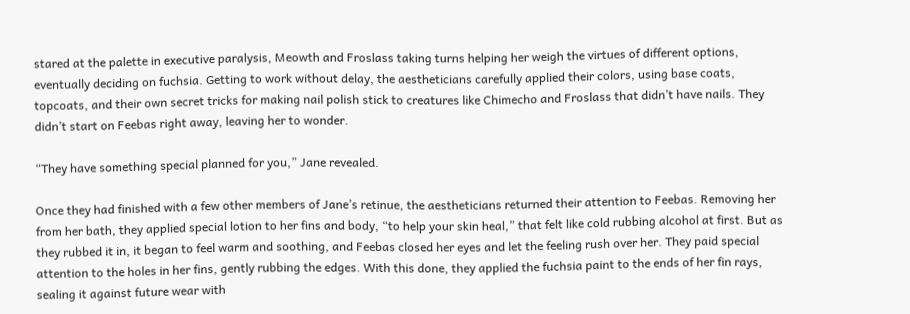stared at the palette in executive paralysis, Meowth and Froslass taking turns helping her weigh the virtues of different options, eventually deciding on fuchsia. Getting to work without delay, the aestheticians carefully applied their colors, using base coats, topcoats, and their own secret tricks for making nail polish stick to creatures like Chimecho and Froslass that didn’t have nails. They didn’t start on Feebas right away, leaving her to wonder.

“They have something special planned for you,” Jane revealed.

Once they had finished with a few other members of Jane’s retinue, the aestheticians returned their attention to Feebas. Removing her from her bath, they applied special lotion to her fins and body, “to help your skin heal,” that felt like cold rubbing alcohol at first. But as they rubbed it in, it began to feel warm and soothing, and Feebas closed her eyes and let the feeling rush over her. They paid special attention to the holes in her fins, gently rubbing the edges. With this done, they applied the fuchsia paint to the ends of her fin rays, sealing it against future wear with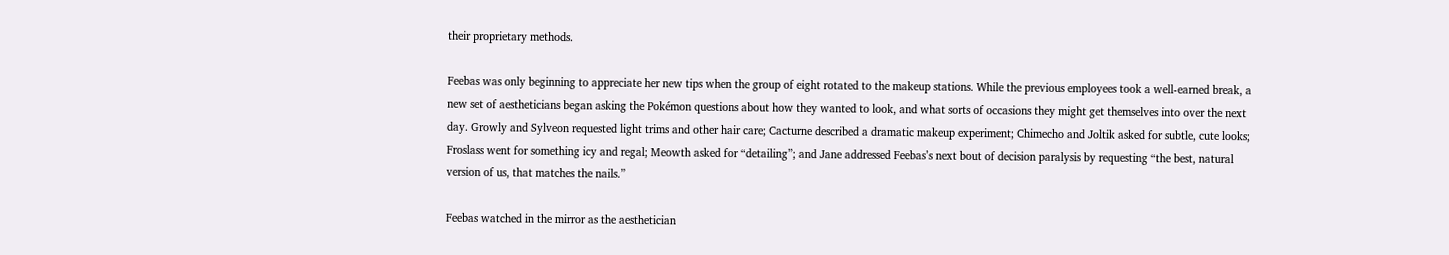their proprietary methods.

Feebas was only beginning to appreciate her new tips when the group of eight rotated to the makeup stations. While the previous employees took a well-earned break, a new set of aestheticians began asking the Pokémon questions about how they wanted to look, and what sorts of occasions they might get themselves into over the next day. Growly and Sylveon requested light trims and other hair care; Cacturne described a dramatic makeup experiment; Chimecho and Joltik asked for subtle, cute looks; Froslass went for something icy and regal; Meowth asked for “detailing”; and Jane addressed Feebas’s next bout of decision paralysis by requesting “the best, natural version of us, that matches the nails.”

Feebas watched in the mirror as the aesthetician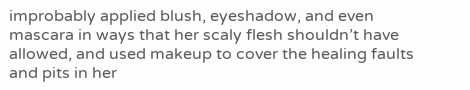improbably applied blush, eyeshadow, and even mascara in ways that her scaly flesh shouldn’t have allowed, and used makeup to cover the healing faults and pits in her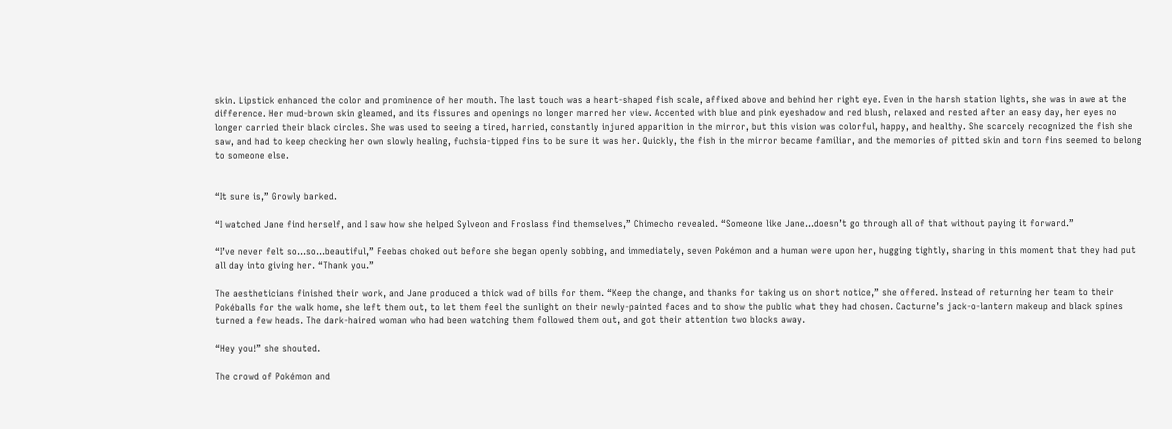skin. Lipstick enhanced the color and prominence of her mouth. The last touch was a heart-shaped fish scale, affixed above and behind her right eye. Even in the harsh station lights, she was in awe at the difference. Her mud-brown skin gleamed, and its fissures and openings no longer marred her view. Accented with blue and pink eyeshadow and red blush, relaxed and rested after an easy day, her eyes no longer carried their black circles. She was used to seeing a tired, harried, constantly injured apparition in the mirror, but this vision was colorful, happy, and healthy. She scarcely recognized the fish she saw, and had to keep checking her own slowly healing, fuchsia-tipped fins to be sure it was her. Quickly, the fish in the mirror became familiar, and the memories of pitted skin and torn fins seemed to belong to someone else.


“It sure is,” Growly barked.

“I watched Jane find herself, and I saw how she helped Sylveon and Froslass find themselves,” Chimecho revealed. “Someone like Jane…doesn’t go through all of that without paying it forward.”

“I’ve never felt so…so…beautiful,” Feebas choked out before she began openly sobbing, and immediately, seven Pokémon and a human were upon her, hugging tightly, sharing in this moment that they had put all day into giving her. “Thank you.”

The aestheticians finished their work, and Jane produced a thick wad of bills for them. “Keep the change, and thanks for taking us on short notice,” she offered. Instead of returning her team to their Pokéballs for the walk home, she left them out, to let them feel the sunlight on their newly-painted faces and to show the public what they had chosen. Cacturne’s jack-o-lantern makeup and black spines turned a few heads. The dark-haired woman who had been watching them followed them out, and got their attention two blocks away.

“Hey you!” she shouted.

The crowd of Pokémon and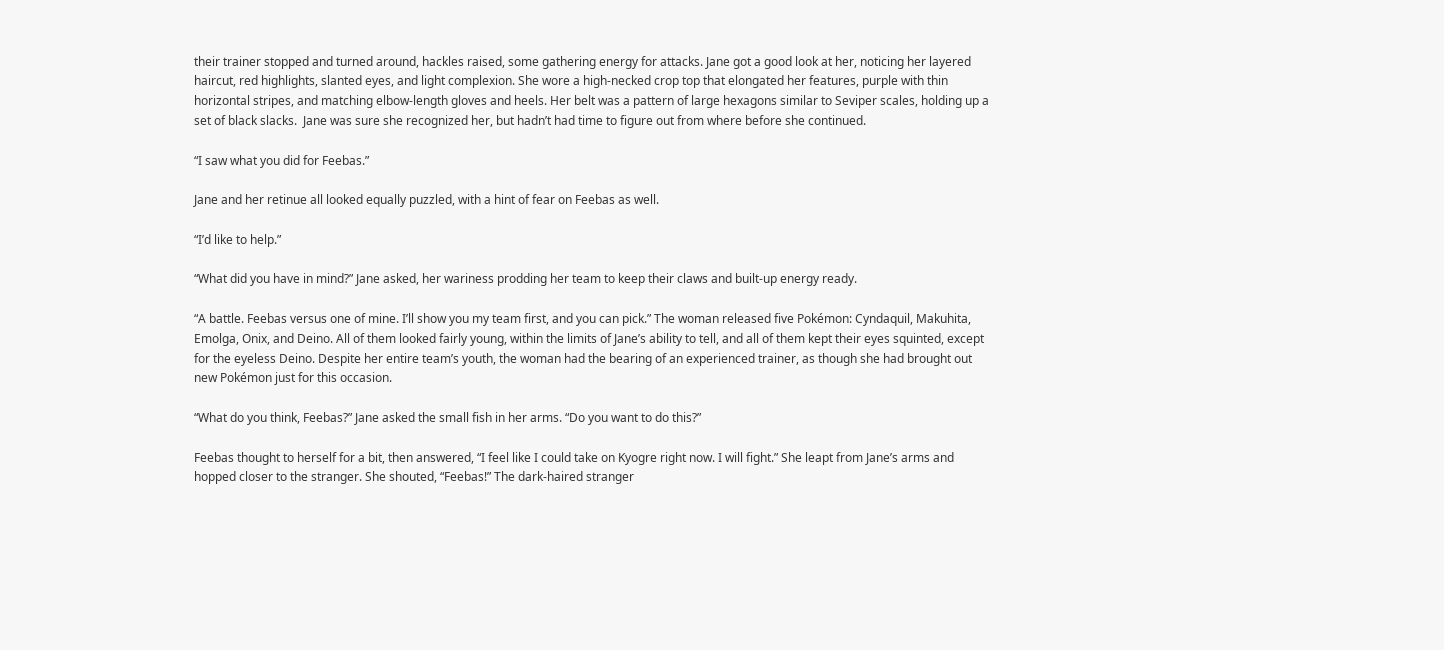their trainer stopped and turned around, hackles raised, some gathering energy for attacks. Jane got a good look at her, noticing her layered haircut, red highlights, slanted eyes, and light complexion. She wore a high-necked crop top that elongated her features, purple with thin horizontal stripes, and matching elbow-length gloves and heels. Her belt was a pattern of large hexagons similar to Seviper scales, holding up a set of black slacks.  Jane was sure she recognized her, but hadn’t had time to figure out from where before she continued.

“I saw what you did for Feebas.”

Jane and her retinue all looked equally puzzled, with a hint of fear on Feebas as well.

“I’d like to help.”

“What did you have in mind?” Jane asked, her wariness prodding her team to keep their claws and built-up energy ready.

“A battle. Feebas versus one of mine. I’ll show you my team first, and you can pick.” The woman released five Pokémon: Cyndaquil, Makuhita, Emolga, Onix, and Deino. All of them looked fairly young, within the limits of Jane’s ability to tell, and all of them kept their eyes squinted, except for the eyeless Deino. Despite her entire team’s youth, the woman had the bearing of an experienced trainer, as though she had brought out new Pokémon just for this occasion.

“What do you think, Feebas?” Jane asked the small fish in her arms. “Do you want to do this?”

Feebas thought to herself for a bit, then answered, “I feel like I could take on Kyogre right now. I will fight.” She leapt from Jane’s arms and hopped closer to the stranger. She shouted, “Feebas!” The dark-haired stranger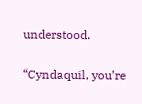understood.

“Cyndaquil, you’re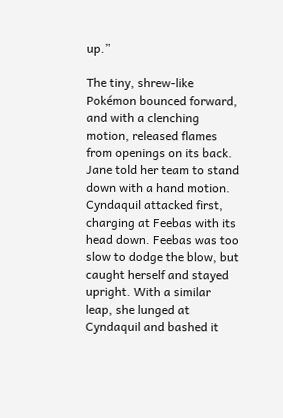up.”

The tiny, shrew-like Pokémon bounced forward, and with a clenching motion, released flames from openings on its back. Jane told her team to stand down with a hand motion. Cyndaquil attacked first, charging at Feebas with its head down. Feebas was too slow to dodge the blow, but caught herself and stayed upright. With a similar leap, she lunged at Cyndaquil and bashed it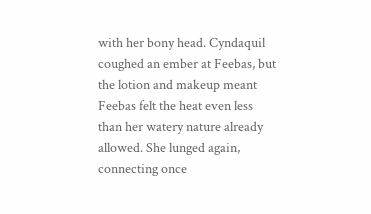with her bony head. Cyndaquil coughed an ember at Feebas, but the lotion and makeup meant Feebas felt the heat even less than her watery nature already allowed. She lunged again, connecting once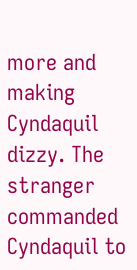more and making Cyndaquil dizzy. The stranger commanded Cyndaquil to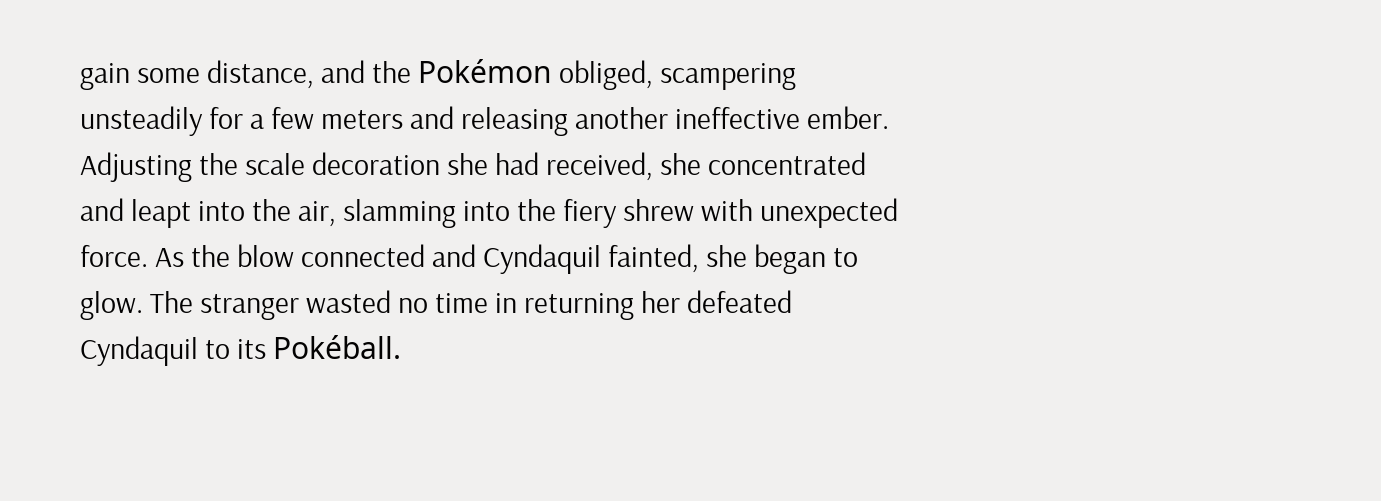gain some distance, and the Pokémon obliged, scampering unsteadily for a few meters and releasing another ineffective ember. Adjusting the scale decoration she had received, she concentrated and leapt into the air, slamming into the fiery shrew with unexpected force. As the blow connected and Cyndaquil fainted, she began to glow. The stranger wasted no time in returning her defeated Cyndaquil to its Pokéball.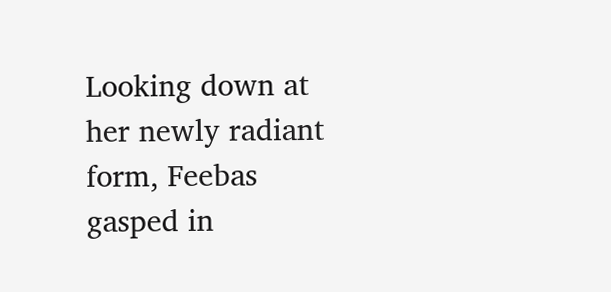Looking down at her newly radiant form, Feebas gasped in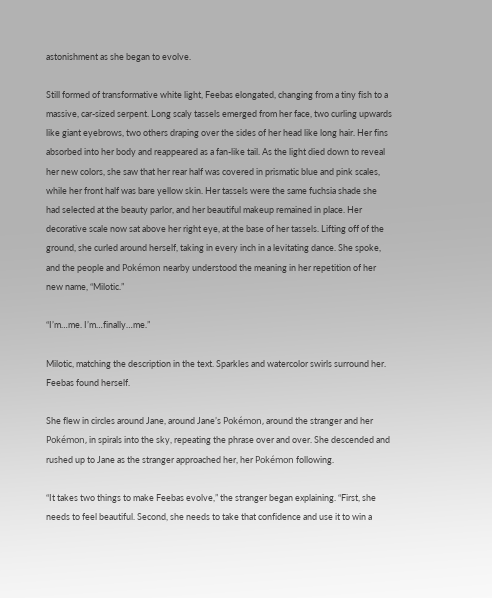astonishment as she began to evolve.

Still formed of transformative white light, Feebas elongated, changing from a tiny fish to a massive, car-sized serpent. Long scaly tassels emerged from her face, two curling upwards like giant eyebrows, two others draping over the sides of her head like long hair. Her fins absorbed into her body and reappeared as a fan-like tail. As the light died down to reveal her new colors, she saw that her rear half was covered in prismatic blue and pink scales, while her front half was bare yellow skin. Her tassels were the same fuchsia shade she had selected at the beauty parlor, and her beautiful makeup remained in place. Her decorative scale now sat above her right eye, at the base of her tassels. Lifting off of the ground, she curled around herself, taking in every inch in a levitating dance. She spoke, and the people and Pokémon nearby understood the meaning in her repetition of her new name, “Milotic.”

“I’m…me. I’m…finally…me.”

Milotic, matching the description in the text. Sparkles and watercolor swirls surround her.
Feebas found herself.

She flew in circles around Jane, around Jane’s Pokémon, around the stranger and her Pokémon, in spirals into the sky, repeating the phrase over and over. She descended and rushed up to Jane as the stranger approached her, her Pokémon following.

“It takes two things to make Feebas evolve,” the stranger began explaining. “First, she needs to feel beautiful. Second, she needs to take that confidence and use it to win a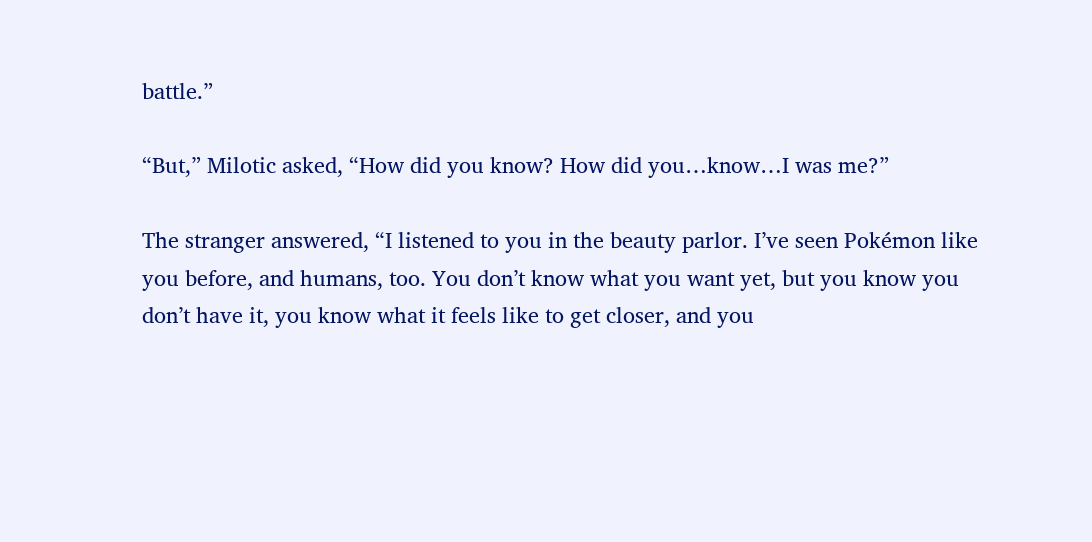battle.”

“But,” Milotic asked, “How did you know? How did you…know…I was me?”

The stranger answered, “I listened to you in the beauty parlor. I’ve seen Pokémon like you before, and humans, too. You don’t know what you want yet, but you know you don’t have it, you know what it feels like to get closer, and you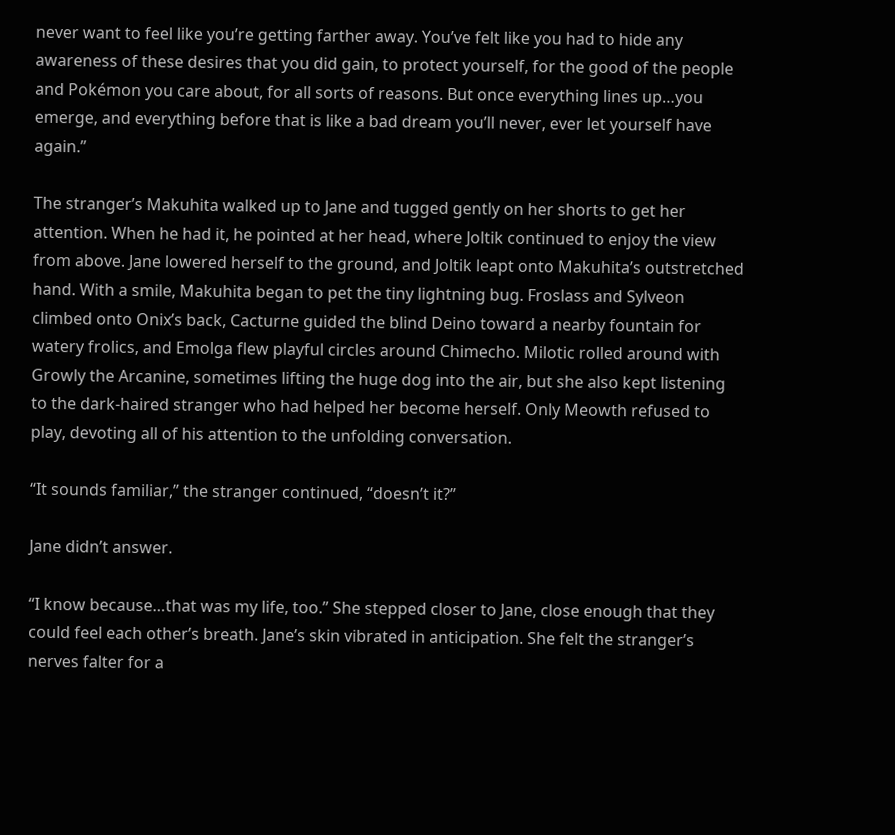never want to feel like you’re getting farther away. You’ve felt like you had to hide any awareness of these desires that you did gain, to protect yourself, for the good of the people and Pokémon you care about, for all sorts of reasons. But once everything lines up…you emerge, and everything before that is like a bad dream you’ll never, ever let yourself have again.”

The stranger’s Makuhita walked up to Jane and tugged gently on her shorts to get her attention. When he had it, he pointed at her head, where Joltik continued to enjoy the view from above. Jane lowered herself to the ground, and Joltik leapt onto Makuhita’s outstretched hand. With a smile, Makuhita began to pet the tiny lightning bug. Froslass and Sylveon climbed onto Onix’s back, Cacturne guided the blind Deino toward a nearby fountain for watery frolics, and Emolga flew playful circles around Chimecho. Milotic rolled around with Growly the Arcanine, sometimes lifting the huge dog into the air, but she also kept listening to the dark-haired stranger who had helped her become herself. Only Meowth refused to play, devoting all of his attention to the unfolding conversation.

“It sounds familiar,” the stranger continued, “doesn’t it?”

Jane didn’t answer.

“I know because…that was my life, too.” She stepped closer to Jane, close enough that they could feel each other’s breath. Jane’s skin vibrated in anticipation. She felt the stranger’s nerves falter for a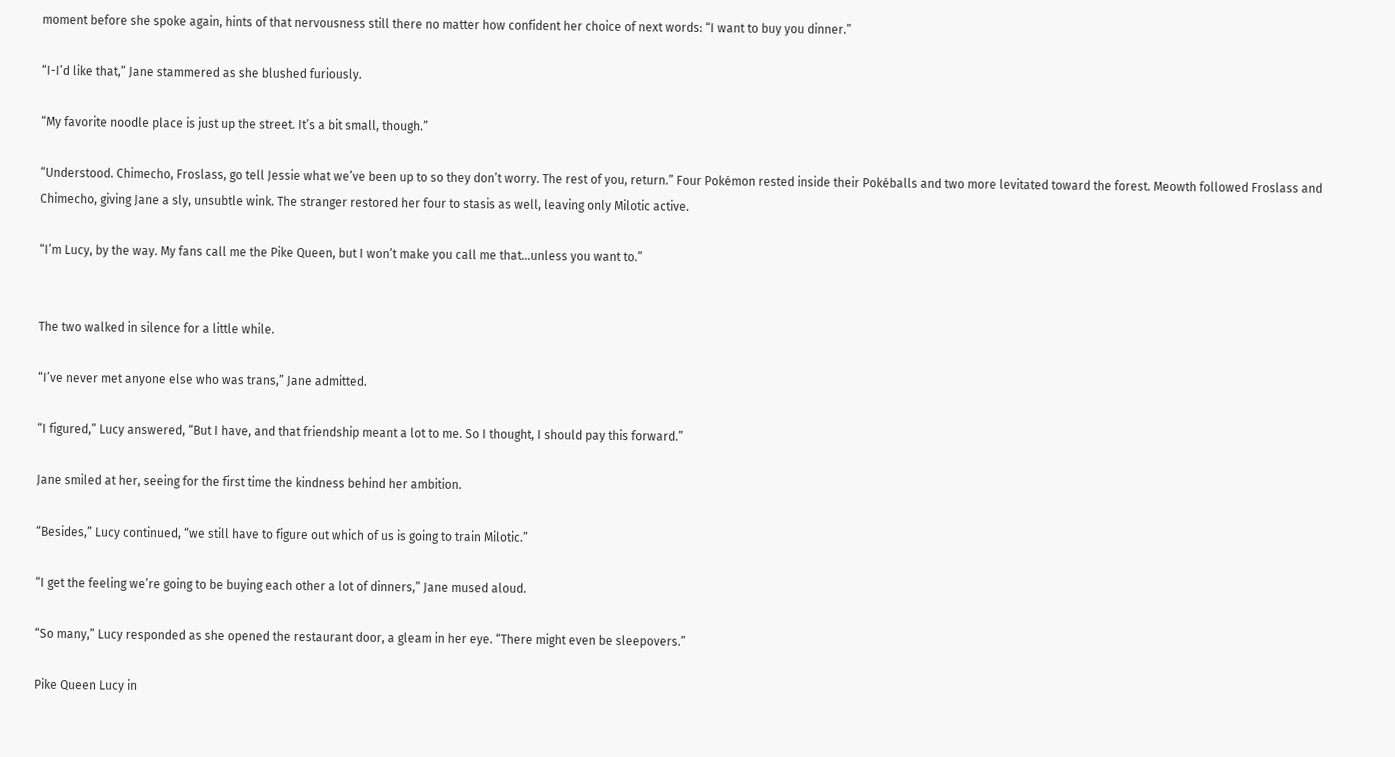moment before she spoke again, hints of that nervousness still there no matter how confident her choice of next words: “I want to buy you dinner.”

“I-I’d like that,” Jane stammered as she blushed furiously.

“My favorite noodle place is just up the street. It’s a bit small, though.”

“Understood. Chimecho, Froslass, go tell Jessie what we’ve been up to so they don’t worry. The rest of you, return.” Four Pokémon rested inside their Pokéballs and two more levitated toward the forest. Meowth followed Froslass and Chimecho, giving Jane a sly, unsubtle wink. The stranger restored her four to stasis as well, leaving only Milotic active.

“I’m Lucy, by the way. My fans call me the Pike Queen, but I won’t make you call me that…unless you want to.”


The two walked in silence for a little while.

“I’ve never met anyone else who was trans,” Jane admitted.

“I figured,” Lucy answered, “But I have, and that friendship meant a lot to me. So I thought, I should pay this forward.”

Jane smiled at her, seeing for the first time the kindness behind her ambition.

“Besides,” Lucy continued, “we still have to figure out which of us is going to train Milotic.”

“I get the feeling we’re going to be buying each other a lot of dinners,” Jane mused aloud.

“So many,” Lucy responded as she opened the restaurant door, a gleam in her eye. “There might even be sleepovers.”

Pike Queen Lucy in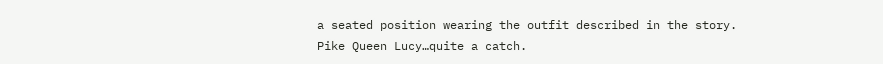a seated position wearing the outfit described in the story.
Pike Queen Lucy…quite a catch.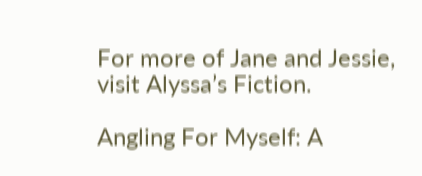For more of Jane and Jessie, visit Alyssa’s Fiction.

Angling For Myself: A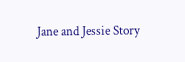Jane and Jessie Story